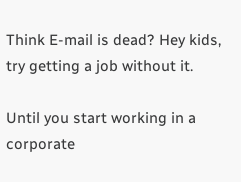Think E-mail is dead? Hey kids, try getting a job without it.

Until you start working in a corporate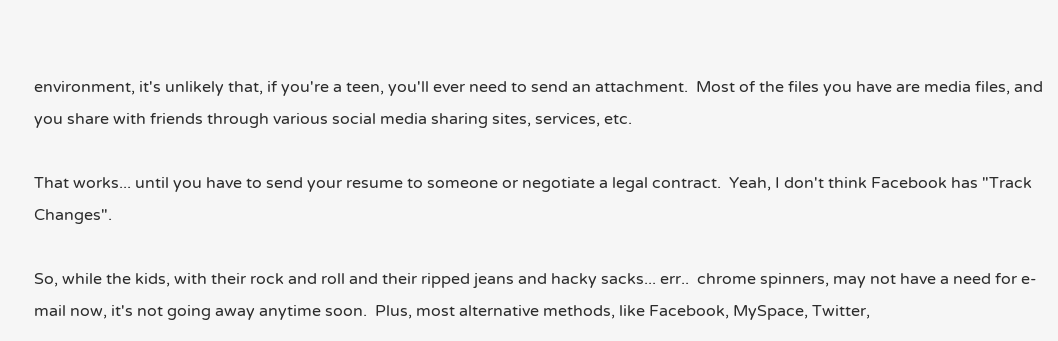environment, it's unlikely that, if you're a teen, you'll ever need to send an attachment.  Most of the files you have are media files, and you share with friends through various social media sharing sites, services, etc.

That works... until you have to send your resume to someone or negotiate a legal contract.  Yeah, I don't think Facebook has "Track Changes".

So, while the kids, with their rock and roll and their ripped jeans and hacky sacks... err..  chrome spinners, may not have a need for e-mail now, it's not going away anytime soon.  Plus, most alternative methods, like Facebook, MySpace, Twitter,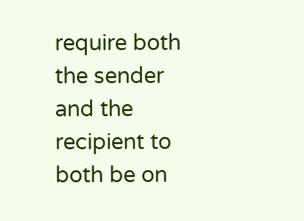require both the sender and the recipient to both be on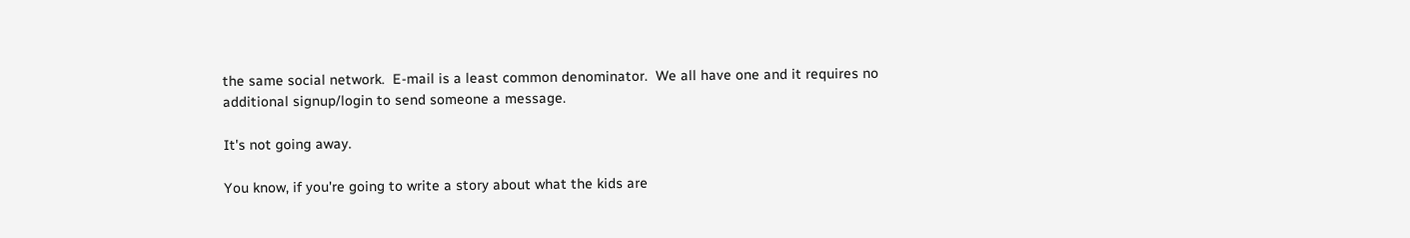the same social network.  E-mail is a least common denominator.  We all have one and it requires no additional signup/login to send someone a message.

It's not going away.

You know, if you're going to write a story about what the kids are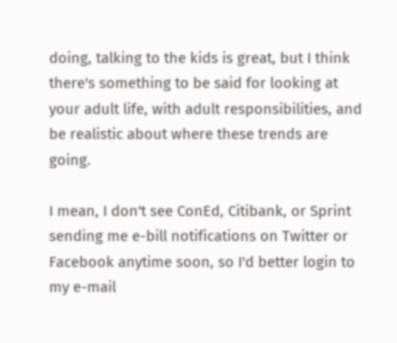doing, talking to the kids is great, but I think there's something to be said for looking at your adult life, with adult responsibilities, and be realistic about where these trends are going.

I mean, I don't see ConEd, Citibank, or Sprint sending me e-bill notifications on Twitter or Facebook anytime soon, so I'd better login to my e-mail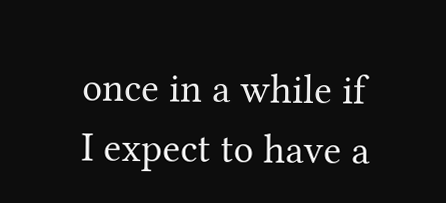once in a while if I expect to have a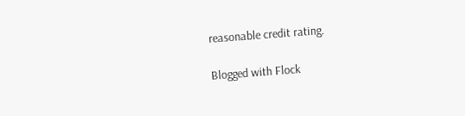reasonable credit rating.

Blogged with Flock